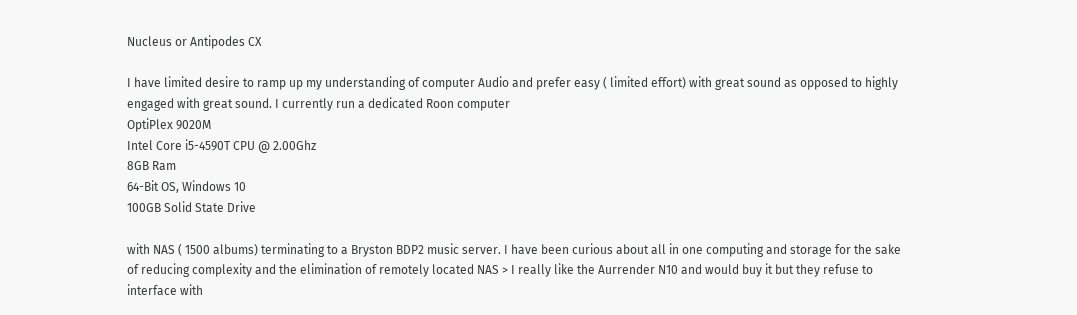Nucleus or Antipodes CX

I have limited desire to ramp up my understanding of computer Audio and prefer easy ( limited effort) with great sound as opposed to highly engaged with great sound. I currently run a dedicated Roon computer
OptiPlex 9020M
Intel Core i5-4590T CPU @ 2.00Ghz
8GB Ram
64-Bit OS, Windows 10
100GB Solid State Drive

with NAS ( 1500 albums) terminating to a Bryston BDP2 music server. I have been curious about all in one computing and storage for the sake of reducing complexity and the elimination of remotely located NAS > I really like the Aurrender N10 and would buy it but they refuse to interface with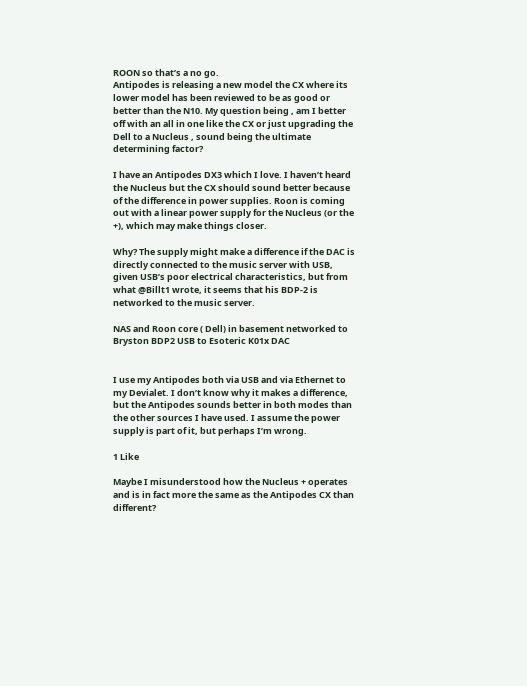ROON so that’s a no go.
Antipodes is releasing a new model the CX where its lower model has been reviewed to be as good or better than the N10. My question being , am I better off with an all in one like the CX or just upgrading the Dell to a Nucleus , sound being the ultimate determining factor?

I have an Antipodes DX3 which I love. I haven’t heard the Nucleus but the CX should sound better because of the difference in power supplies. Roon is coming out with a linear power supply for the Nucleus (or the +), which may make things closer.

Why? The supply might make a difference if the DAC is directly connected to the music server with USB, given USB’s poor electrical characteristics, but from what @Billt1 wrote, it seems that his BDP-2 is networked to the music server.

NAS and Roon core ( Dell) in basement networked to Bryston BDP2 USB to Esoteric K01x DAC


I use my Antipodes both via USB and via Ethernet to my Devialet. I don’t know why it makes a difference, but the Antipodes sounds better in both modes than the other sources I have used. I assume the power supply is part of it, but perhaps I’m wrong.

1 Like

Maybe I misunderstood how the Nucleus + operates and is in fact more the same as the Antipodes CX than different?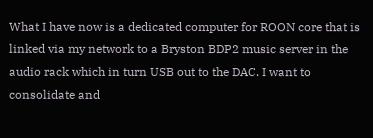What I have now is a dedicated computer for ROON core that is linked via my network to a Bryston BDP2 music server in the audio rack which in turn USB out to the DAC. I want to consolidate and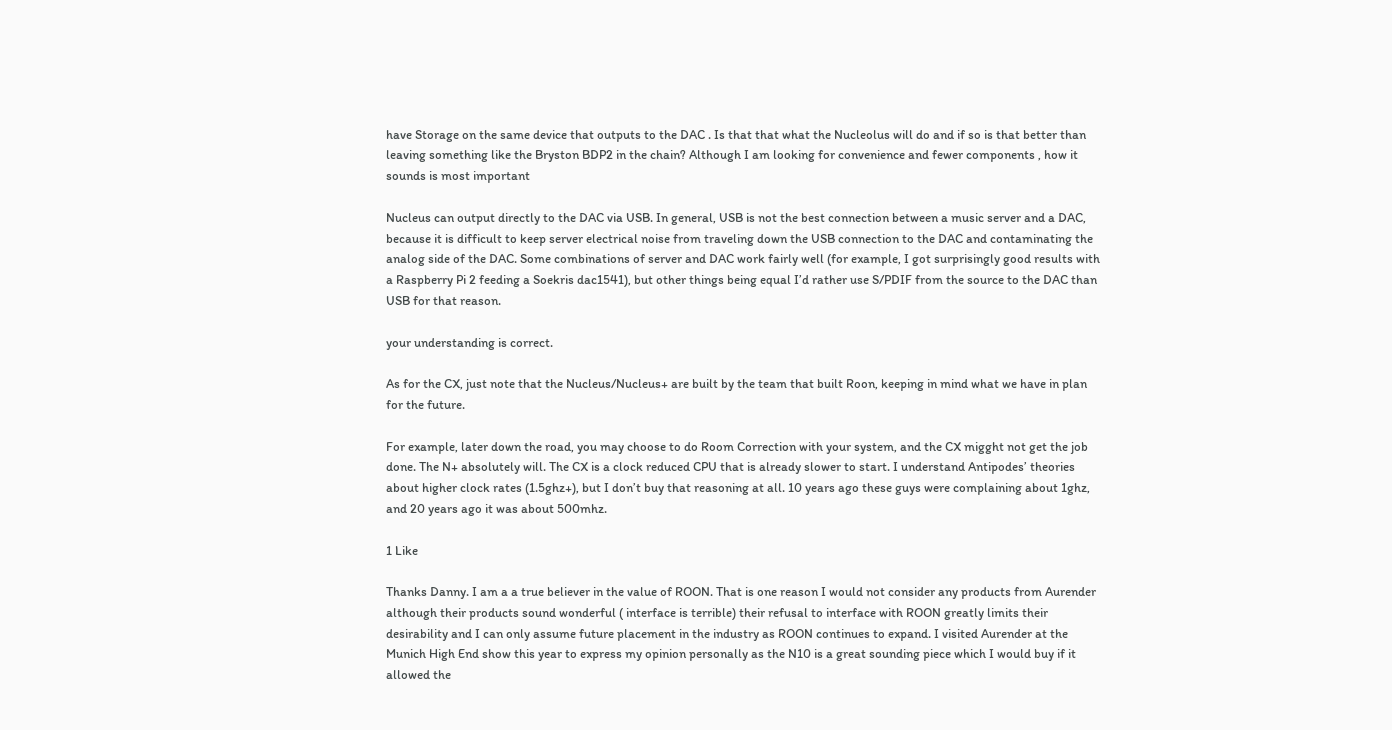have Storage on the same device that outputs to the DAC . Is that that what the Nucleolus will do and if so is that better than leaving something like the Bryston BDP2 in the chain? Although I am looking for convenience and fewer components , how it sounds is most important

Nucleus can output directly to the DAC via USB. In general, USB is not the best connection between a music server and a DAC, because it is difficult to keep server electrical noise from traveling down the USB connection to the DAC and contaminating the analog side of the DAC. Some combinations of server and DAC work fairly well (for example, I got surprisingly good results with a Raspberry Pi 2 feeding a Soekris dac1541), but other things being equal I’d rather use S/PDIF from the source to the DAC than USB for that reason.

your understanding is correct.

As for the CX, just note that the Nucleus/Nucleus+ are built by the team that built Roon, keeping in mind what we have in plan for the future.

For example, later down the road, you may choose to do Room Correction with your system, and the CX migght not get the job done. The N+ absolutely will. The CX is a clock reduced CPU that is already slower to start. I understand Antipodes’ theories about higher clock rates (1.5ghz+), but I don’t buy that reasoning at all. 10 years ago these guys were complaining about 1ghz, and 20 years ago it was about 500mhz.

1 Like

Thanks Danny. I am a a true believer in the value of ROON. That is one reason I would not consider any products from Aurender although their products sound wonderful ( interface is terrible) their refusal to interface with ROON greatly limits their desirability and I can only assume future placement in the industry as ROON continues to expand. I visited Aurender at the Munich High End show this year to express my opinion personally as the N10 is a great sounding piece which I would buy if it allowed the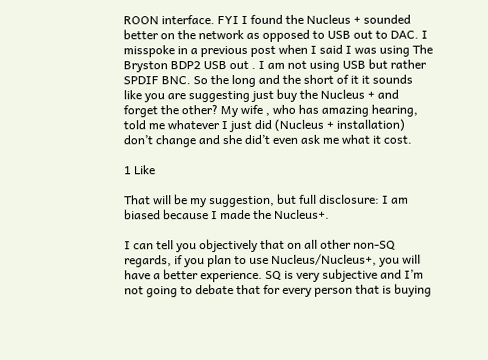ROON interface. FYI I found the Nucleus + sounded better on the network as opposed to USB out to DAC. I misspoke in a previous post when I said I was using The Bryston BDP2 USB out . I am not using USB but rather SPDIF BNC. So the long and the short of it it sounds like you are suggesting just buy the Nucleus + and forget the other? My wife , who has amazing hearing, told me whatever I just did (Nucleus + installation) don’t change and she did’t even ask me what it cost.

1 Like

That will be my suggestion, but full disclosure: I am biased because I made the Nucleus+.

I can tell you objectively that on all other non-SQ regards, if you plan to use Nucleus/Nucleus+, you will have a better experience. SQ is very subjective and I’m not going to debate that for every person that is buying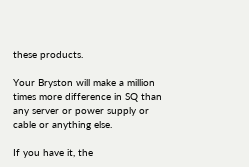these products.

Your Bryston will make a million times more difference in SQ than any server or power supply or cable or anything else.

If you have it, the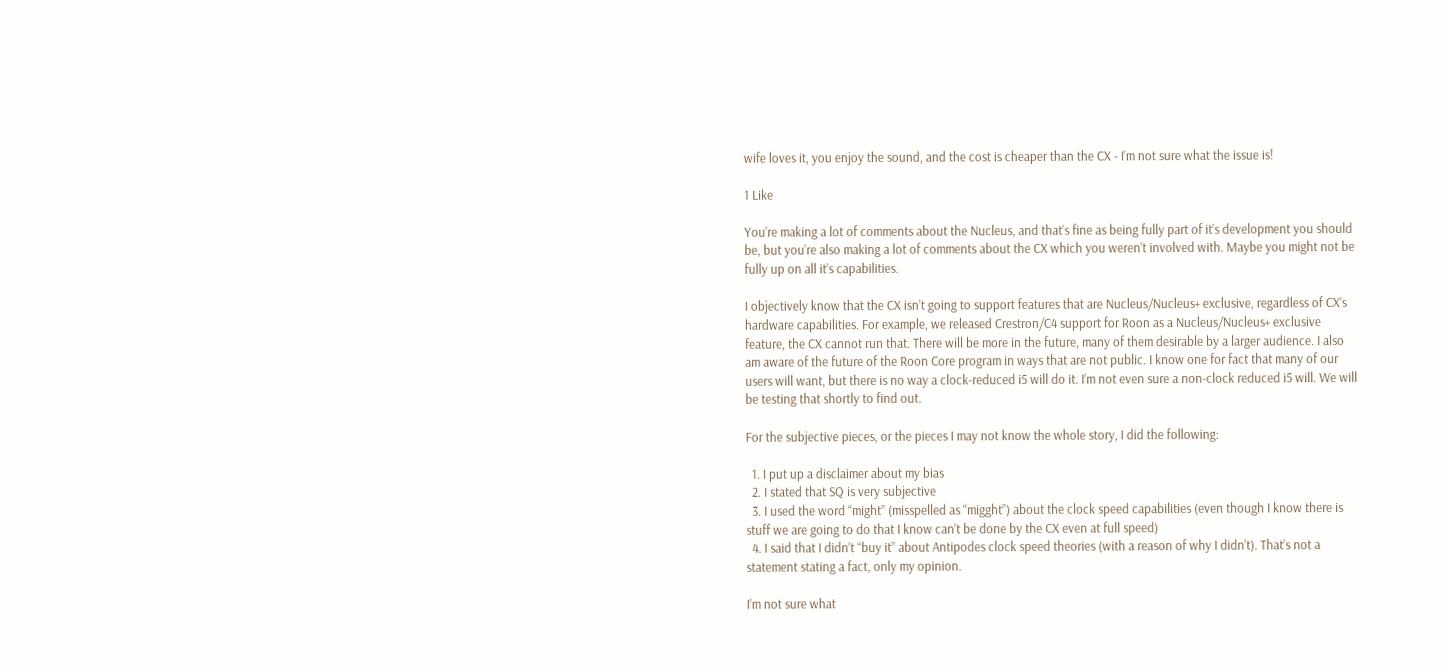wife loves it, you enjoy the sound, and the cost is cheaper than the CX - I’m not sure what the issue is!

1 Like

You’re making a lot of comments about the Nucleus, and that’s fine as being fully part of it’s development you should be, but you’re also making a lot of comments about the CX which you weren’t involved with. Maybe you might not be fully up on all it’s capabilities.

I objectively know that the CX isn’t going to support features that are Nucleus/Nucleus+ exclusive, regardless of CX’s hardware capabilities. For example, we released Crestron/C4 support for Roon as a Nucleus/Nucleus+ exclusive feature, the CX cannot run that. There will be more in the future, many of them desirable by a larger audience. I also am aware of the future of the Roon Core program in ways that are not public. I know one for fact that many of our users will want, but there is no way a clock-reduced i5 will do it. I’m not even sure a non-clock reduced i5 will. We will be testing that shortly to find out.

For the subjective pieces, or the pieces I may not know the whole story, I did the following:

  1. I put up a disclaimer about my bias
  2. I stated that SQ is very subjective
  3. I used the word “might” (misspelled as “migght”) about the clock speed capabilities (even though I know there is stuff we are going to do that I know can’t be done by the CX even at full speed)
  4. I said that I didn’t “buy it” about Antipodes clock speed theories (with a reason of why I didn’t). That’s not a statement stating a fact, only my opinion.

I’m not sure what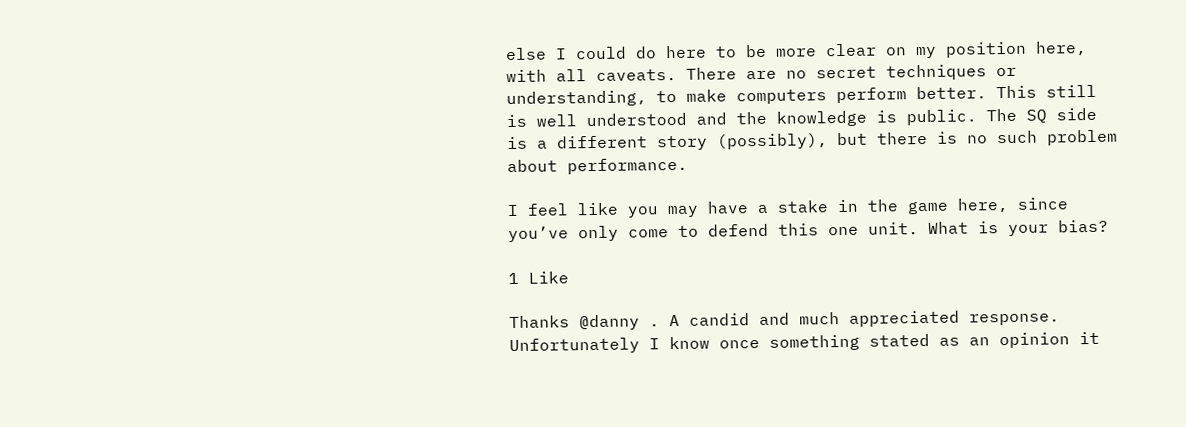else I could do here to be more clear on my position here, with all caveats. There are no secret techniques or understanding, to make computers perform better. This still is well understood and the knowledge is public. The SQ side is a different story (possibly), but there is no such problem about performance.

I feel like you may have a stake in the game here, since you’ve only come to defend this one unit. What is your bias?

1 Like

Thanks @danny . A candid and much appreciated response. Unfortunately I know once something stated as an opinion it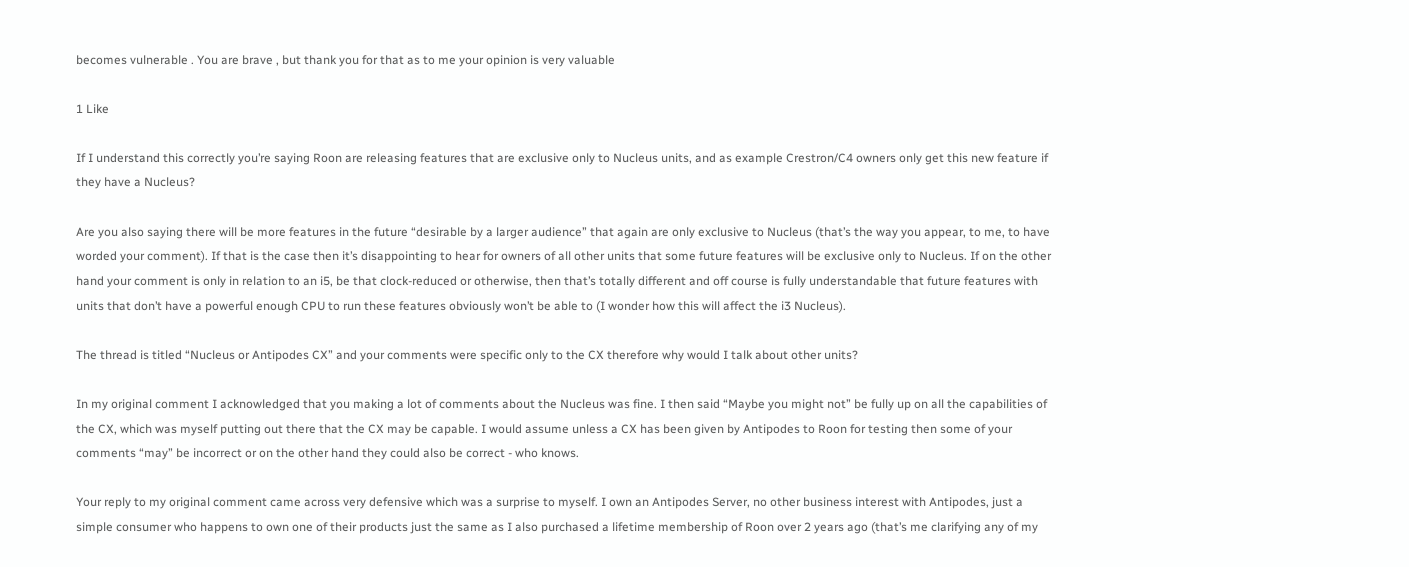becomes vulnerable . You are brave , but thank you for that as to me your opinion is very valuable

1 Like

If I understand this correctly you’re saying Roon are releasing features that are exclusive only to Nucleus units, and as example Crestron/C4 owners only get this new feature if they have a Nucleus?

Are you also saying there will be more features in the future “desirable by a larger audience” that again are only exclusive to Nucleus (that’s the way you appear, to me, to have worded your comment). If that is the case then it’s disappointing to hear for owners of all other units that some future features will be exclusive only to Nucleus. If on the other hand your comment is only in relation to an i5, be that clock-reduced or otherwise, then that’s totally different and off course is fully understandable that future features with units that don’t have a powerful enough CPU to run these features obviously won’t be able to (I wonder how this will affect the i3 Nucleus).

The thread is titled “Nucleus or Antipodes CX” and your comments were specific only to the CX therefore why would I talk about other units?

In my original comment I acknowledged that you making a lot of comments about the Nucleus was fine. I then said “Maybe you might not” be fully up on all the capabilities of the CX, which was myself putting out there that the CX may be capable. I would assume unless a CX has been given by Antipodes to Roon for testing then some of your comments “may” be incorrect or on the other hand they could also be correct - who knows.

Your reply to my original comment came across very defensive which was a surprise to myself. I own an Antipodes Server, no other business interest with Antipodes, just a simple consumer who happens to own one of their products just the same as I also purchased a lifetime membership of Roon over 2 years ago (that’s me clarifying any of my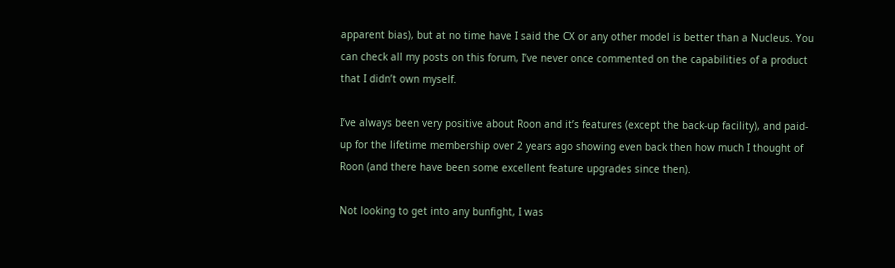apparent bias), but at no time have I said the CX or any other model is better than a Nucleus. You can check all my posts on this forum, I’ve never once commented on the capabilities of a product that I didn’t own myself.

I’ve always been very positive about Roon and it’s features (except the back-up facility), and paid-up for the lifetime membership over 2 years ago showing even back then how much I thought of Roon (and there have been some excellent feature upgrades since then).

Not looking to get into any bunfight, I was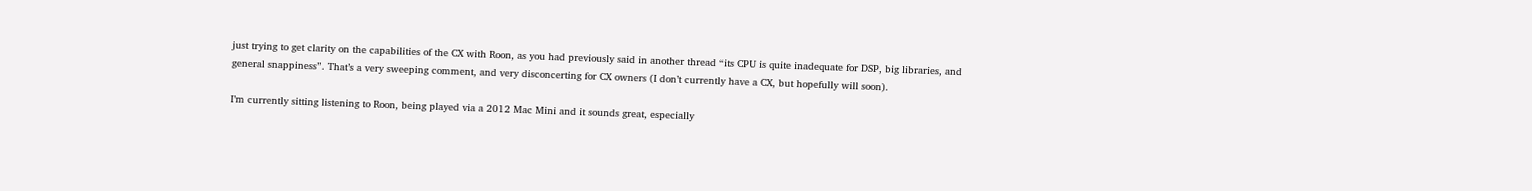just trying to get clarity on the capabilities of the CX with Roon, as you had previously said in another thread “its CPU is quite inadequate for DSP, big libraries, and general snappiness”. That’s a very sweeping comment, and very disconcerting for CX owners (I don’t currently have a CX, but hopefully will soon).

I’m currently sitting listening to Roon, being played via a 2012 Mac Mini and it sounds great, especially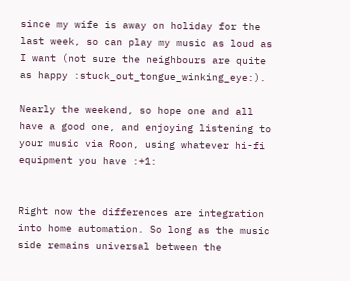since my wife is away on holiday for the last week, so can play my music as loud as I want (not sure the neighbours are quite as happy :stuck_out_tongue_winking_eye:).

Nearly the weekend, so hope one and all have a good one, and enjoying listening to your music via Roon, using whatever hi-fi equipment you have :+1:


Right now the differences are integration into home automation. So long as the music side remains universal between the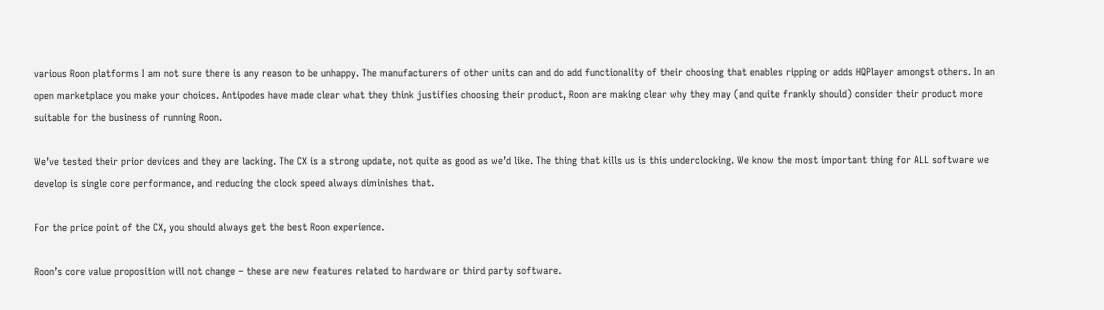various Roon platforms I am not sure there is any reason to be unhappy. The manufacturers of other units can and do add functionality of their choosing that enables ripping or adds HQPlayer amongst others. In an open marketplace you make your choices. Antipodes have made clear what they think justifies choosing their product, Roon are making clear why they may (and quite frankly should) consider their product more suitable for the business of running Roon.

We’ve tested their prior devices and they are lacking. The CX is a strong update, not quite as good as we’d like. The thing that kills us is this underclocking. We know the most important thing for ALL software we develop is single core performance, and reducing the clock speed always diminishes that.

For the price point of the CX, you should always get the best Roon experience.

Roon’s core value proposition will not change – these are new features related to hardware or third party software.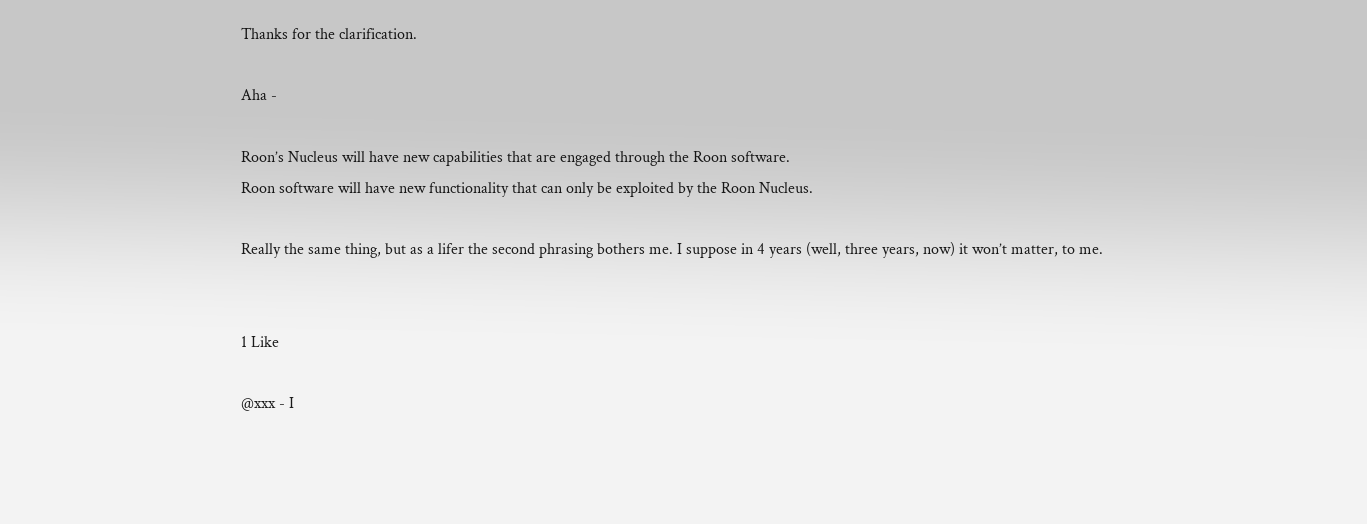Thanks for the clarification.

Aha -

Roon’s Nucleus will have new capabilities that are engaged through the Roon software.
Roon software will have new functionality that can only be exploited by the Roon Nucleus.

Really the same thing, but as a lifer the second phrasing bothers me. I suppose in 4 years (well, three years, now) it won’t matter, to me.


1 Like

@xxx - I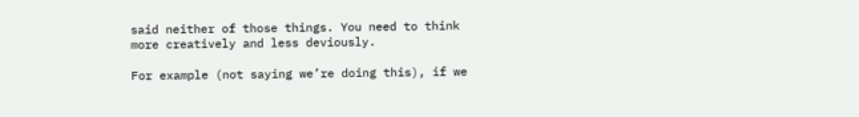said neither of those things. You need to think more creatively and less deviously.

For example (not saying we’re doing this), if we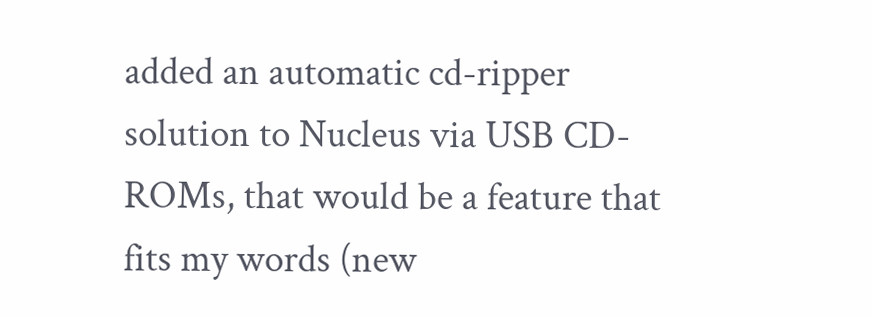added an automatic cd-ripper solution to Nucleus via USB CD-ROMs, that would be a feature that fits my words (new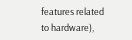features related to hardware),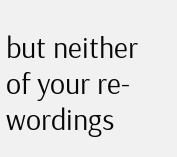but neither of your re-wordings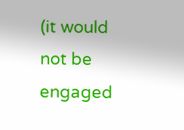(it would not be engaged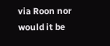via Roon nor would it be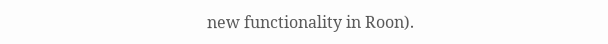new functionality in Roon).